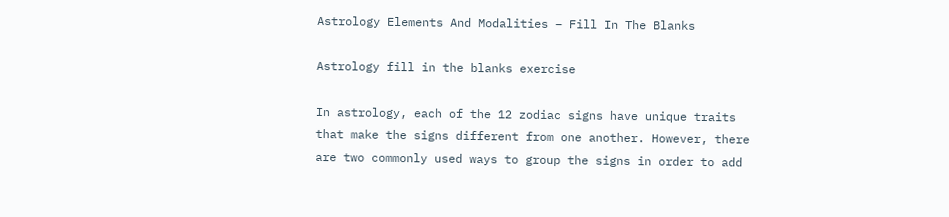Astrology Elements And Modalities – Fill In The Blanks

Astrology fill in the blanks exercise

In astrology, each of the 12 zodiac signs have unique traits that make the signs different from one another. However, there are two commonly used ways to group the signs in order to add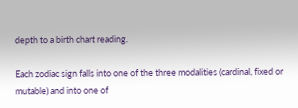depth to a birth chart reading.

Each zodiac sign falls into one of the three modalities (cardinal, fixed or mutable) and into one of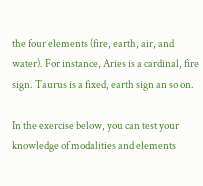the four elements (fire, earth, air, and water). For instance, Aries is a cardinal, fire sign. Taurus is a fixed, earth sign an so on.

In the exercise below, you can test your knowledge of modalities and elements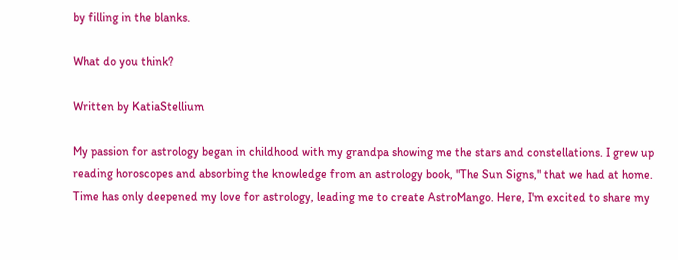by filling in the blanks.

What do you think?

Written by KatiaStellium

My passion for astrology began in childhood with my grandpa showing me the stars and constellations. I grew up reading horoscopes and absorbing the knowledge from an astrology book, "The Sun Signs," that we had at home. Time has only deepened my love for astrology, leading me to create AstroMango. Here, I'm excited to share my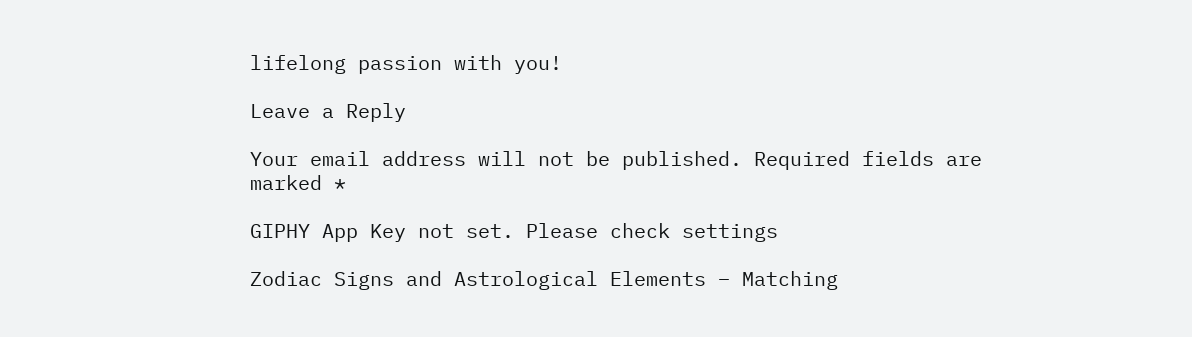lifelong passion with you!

Leave a Reply

Your email address will not be published. Required fields are marked *

GIPHY App Key not set. Please check settings

Zodiac Signs and Astrological Elements – Matching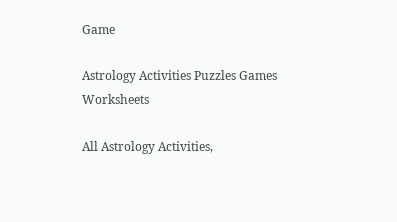Game

Astrology Activities Puzzles Games Worksheets

All Astrology Activities,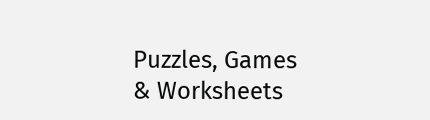Puzzles, Games & Worksheets